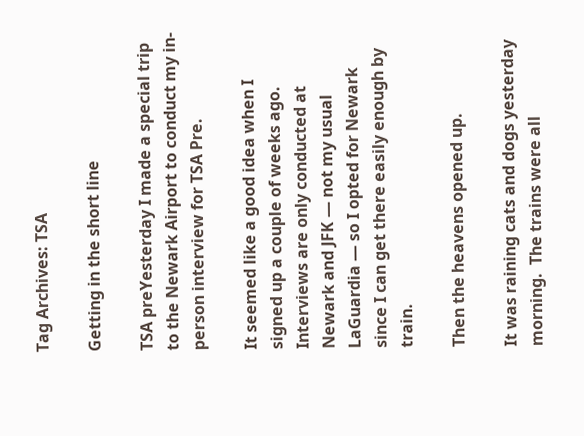Tag Archives: TSA

Getting in the short line

TSA preYesterday I made a special trip to the Newark Airport to conduct my in-person interview for TSA Pre.

It seemed like a good idea when I signed up a couple of weeks ago.  Interviews are only conducted at Newark and JFK — not my usual LaGuardia — so I opted for Newark since I can get there easily enough by train.

Then the heavens opened up.

It was raining cats and dogs yesterday morning.  The trains were all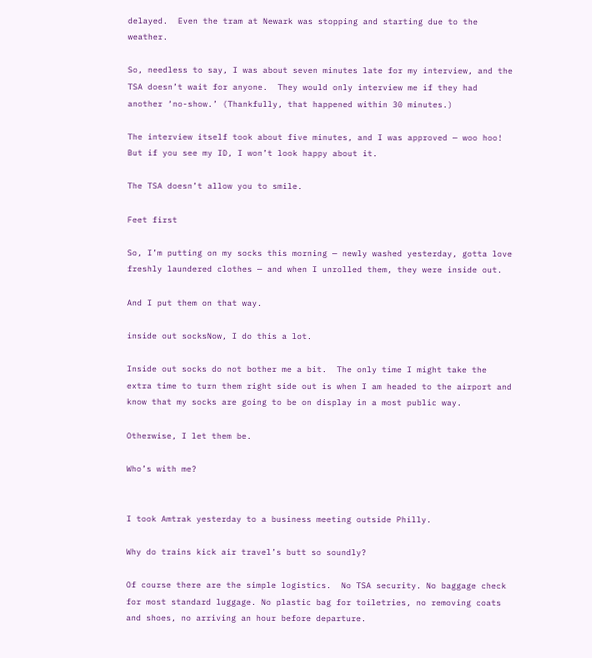delayed.  Even the tram at Newark was stopping and starting due to the weather.

So, needless to say, I was about seven minutes late for my interview, and the TSA doesn’t wait for anyone.  They would only interview me if they had another ‘no-show.’ (Thankfully, that happened within 30 minutes.)

The interview itself took about five minutes, and I was approved — woo hoo!  But if you see my ID, I won’t look happy about it.

The TSA doesn’t allow you to smile.

Feet first

So, I’m putting on my socks this morning — newly washed yesterday, gotta love freshly laundered clothes — and when I unrolled them, they were inside out.

And I put them on that way.

inside out socksNow, I do this a lot.

Inside out socks do not bother me a bit.  The only time I might take the extra time to turn them right side out is when I am headed to the airport and know that my socks are going to be on display in a most public way.

Otherwise, I let them be.

Who’s with me?


I took Amtrak yesterday to a business meeting outside Philly.

Why do trains kick air travel’s butt so soundly?

Of course there are the simple logistics.  No TSA security. No baggage check for most standard luggage. No plastic bag for toiletries, no removing coats and shoes, no arriving an hour before departure.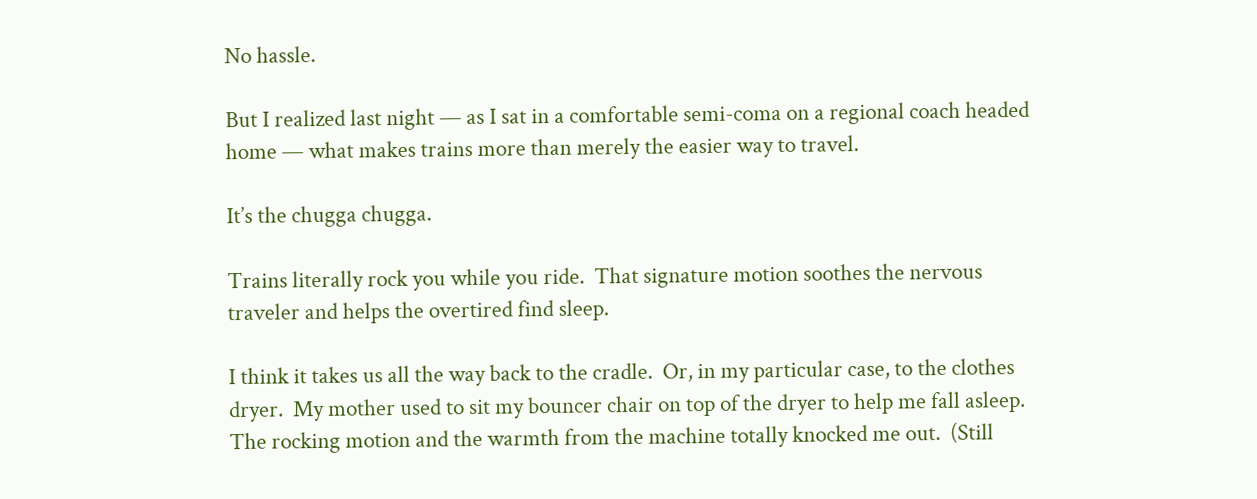No hassle.

But I realized last night — as I sat in a comfortable semi-coma on a regional coach headed home — what makes trains more than merely the easier way to travel.

It’s the chugga chugga.

Trains literally rock you while you ride.  That signature motion soothes the nervous traveler and helps the overtired find sleep.

I think it takes us all the way back to the cradle.  Or, in my particular case, to the clothes dryer.  My mother used to sit my bouncer chair on top of the dryer to help me fall asleep.  The rocking motion and the warmth from the machine totally knocked me out.  (Still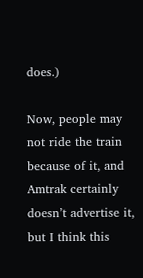does.)

Now, people may not ride the train because of it, and Amtrak certainly doesn’t advertise it, but I think this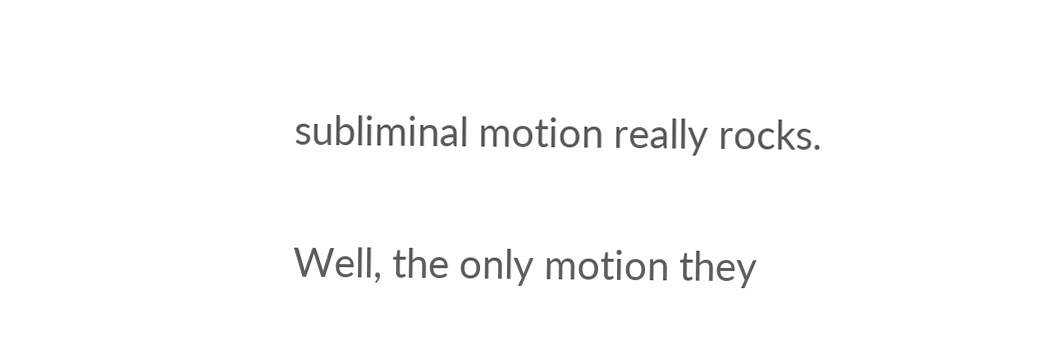subliminal motion really rocks.


Well, the only motion they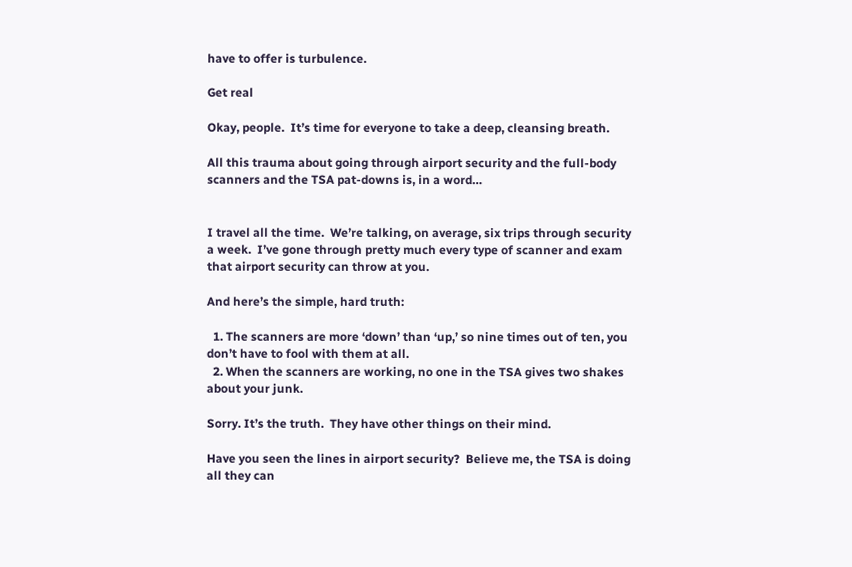have to offer is turbulence.

Get real

Okay, people.  It’s time for everyone to take a deep, cleansing breath.

All this trauma about going through airport security and the full-body scanners and the TSA pat-downs is, in a word…


I travel all the time.  We’re talking, on average, six trips through security a week.  I’ve gone through pretty much every type of scanner and exam that airport security can throw at you.

And here’s the simple, hard truth:

  1. The scanners are more ‘down’ than ‘up,’ so nine times out of ten, you don’t have to fool with them at all.
  2. When the scanners are working, no one in the TSA gives two shakes about your junk.

Sorry. It’s the truth.  They have other things on their mind.

Have you seen the lines in airport security?  Believe me, the TSA is doing all they can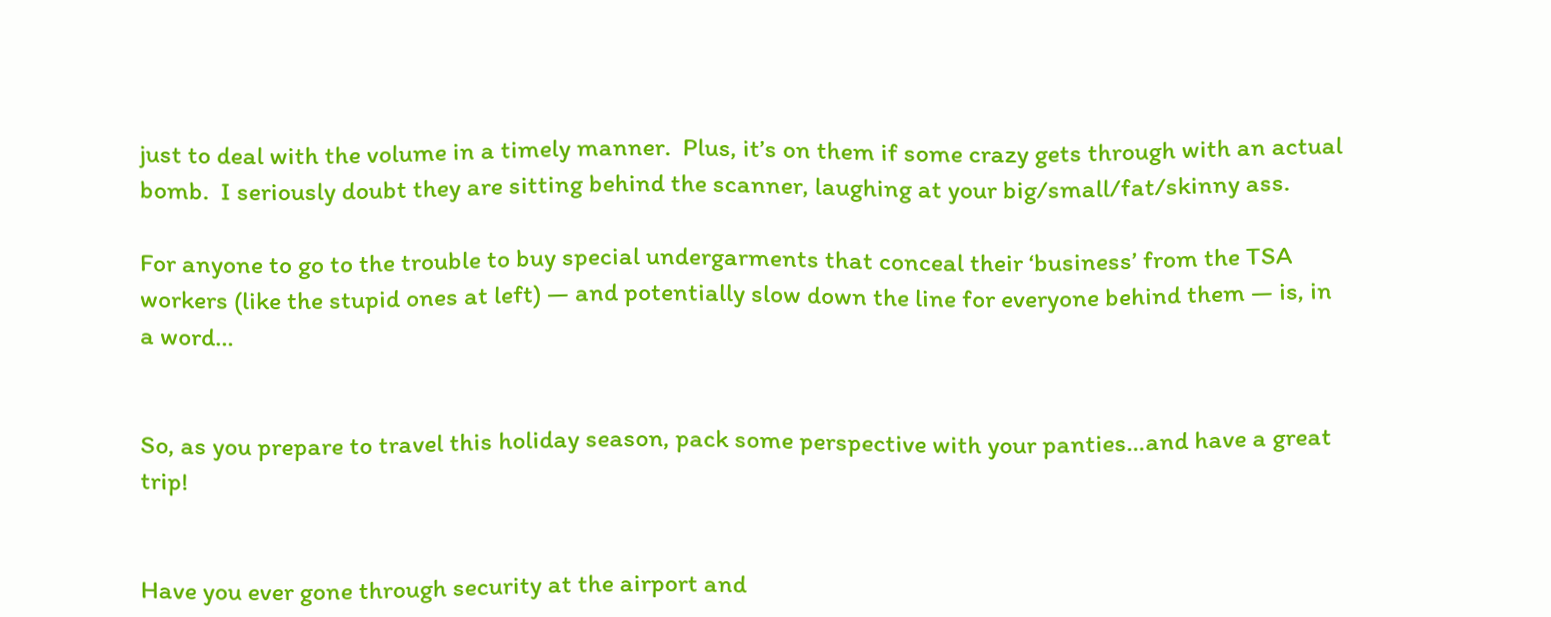just to deal with the volume in a timely manner.  Plus, it’s on them if some crazy gets through with an actual bomb.  I seriously doubt they are sitting behind the scanner, laughing at your big/small/fat/skinny ass.

For anyone to go to the trouble to buy special undergarments that conceal their ‘business’ from the TSA workers (like the stupid ones at left) — and potentially slow down the line for everyone behind them — is, in a word…


So, as you prepare to travel this holiday season, pack some perspective with your panties…and have a great trip!


Have you ever gone through security at the airport and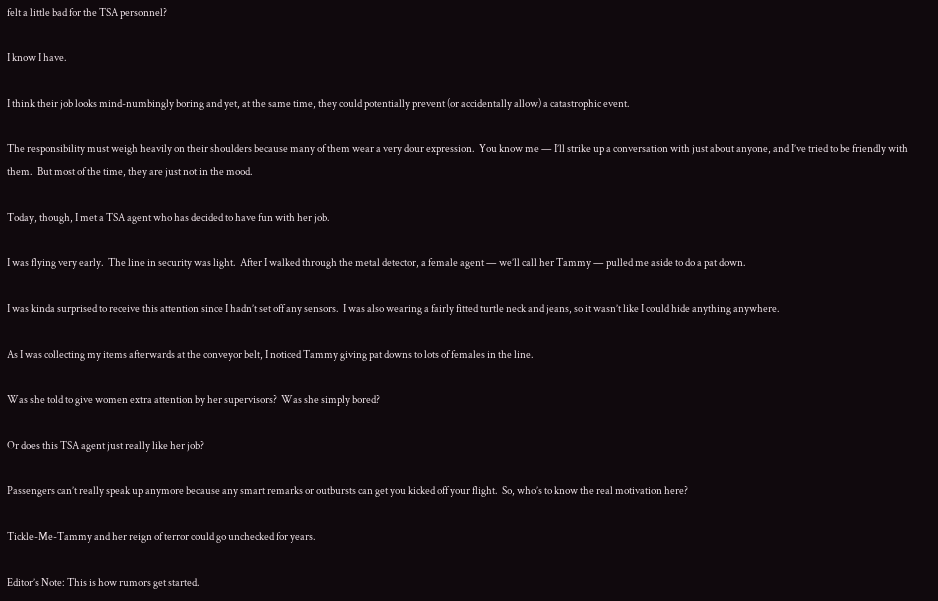felt a little bad for the TSA personnel?

I know I have.

I think their job looks mind-numbingly boring and yet, at the same time, they could potentially prevent (or accidentally allow) a catastrophic event.

The responsibility must weigh heavily on their shoulders because many of them wear a very dour expression.  You know me — I’ll strike up a conversation with just about anyone, and I’ve tried to be friendly with them.  But most of the time, they are just not in the mood.

Today, though, I met a TSA agent who has decided to have fun with her job.

I was flying very early.  The line in security was light.  After I walked through the metal detector, a female agent — we’ll call her Tammy — pulled me aside to do a pat down.

I was kinda surprised to receive this attention since I hadn’t set off any sensors.  I was also wearing a fairly fitted turtle neck and jeans, so it wasn’t like I could hide anything anywhere.

As I was collecting my items afterwards at the conveyor belt, I noticed Tammy giving pat downs to lots of females in the line.

Was she told to give women extra attention by her supervisors?  Was she simply bored?

Or does this TSA agent just really like her job?

Passengers can’t really speak up anymore because any smart remarks or outbursts can get you kicked off your flight.  So, who’s to know the real motivation here?

Tickle-Me-Tammy and her reign of terror could go unchecked for years.

Editor’s Note: This is how rumors get started.